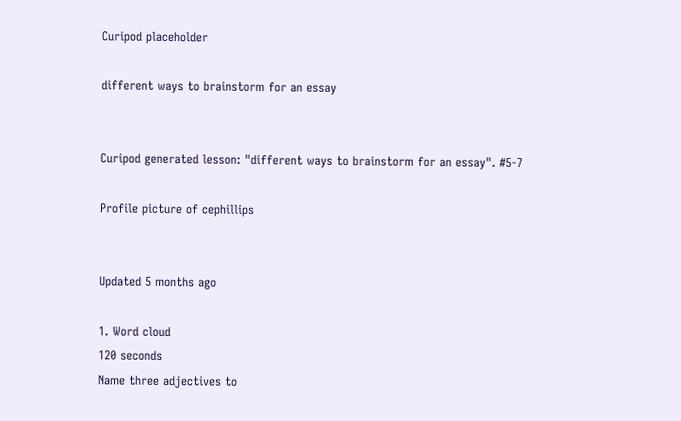Curipod placeholder

different ways to brainstorm for an essay


Curipod generated lesson: "different ways to brainstorm for an essay". #5-7

Profile picture of cephillips


Updated 5 months ago

1. Word cloud
120 seconds
Name three adjectives to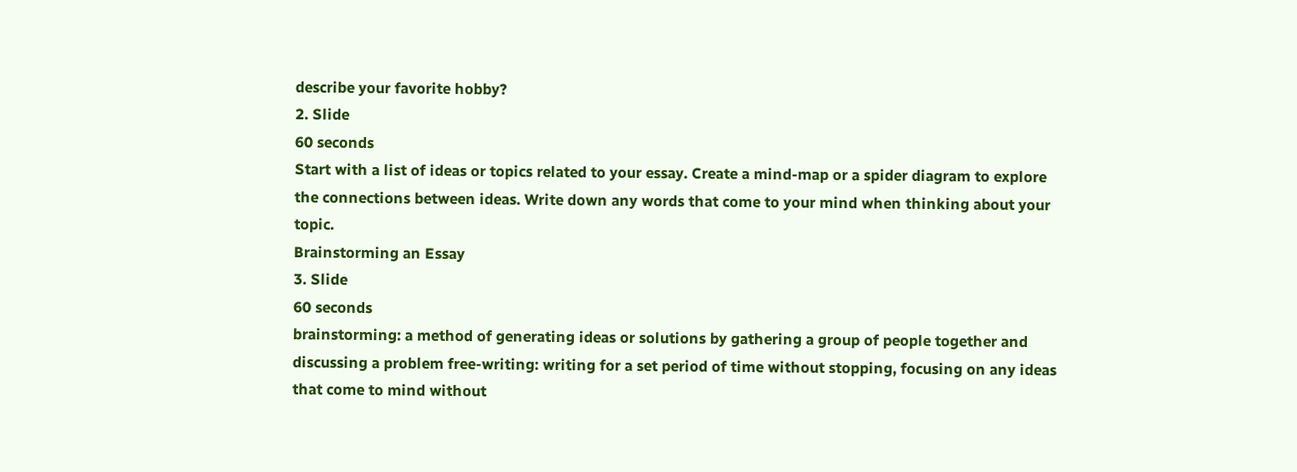describe your favorite hobby?
2. Slide
60 seconds
Start with a list of ideas or topics related to your essay. Create a mind-map or a spider diagram to explore the connections between ideas. Write down any words that come to your mind when thinking about your topic.
Brainstorming an Essay
3. Slide
60 seconds
brainstorming: a method of generating ideas or solutions by gathering a group of people together and discussing a problem free-writing: writing for a set period of time without stopping, focusing on any ideas that come to mind without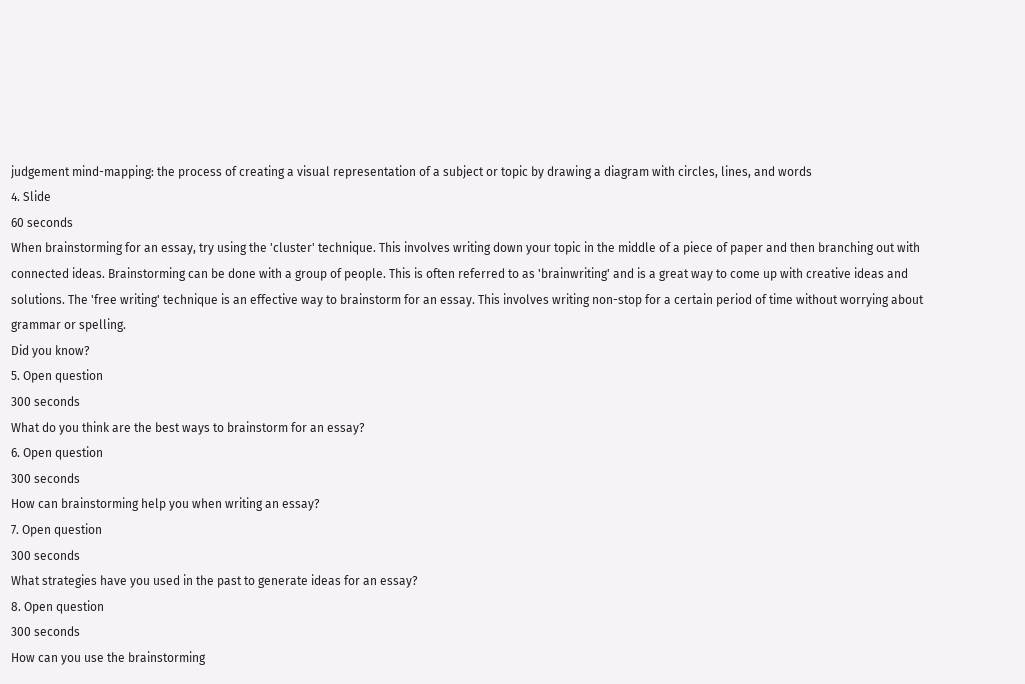judgement mind-mapping: the process of creating a visual representation of a subject or topic by drawing a diagram with circles, lines, and words
4. Slide
60 seconds
When brainstorming for an essay, try using the 'cluster' technique. This involves writing down your topic in the middle of a piece of paper and then branching out with connected ideas. Brainstorming can be done with a group of people. This is often referred to as 'brainwriting' and is a great way to come up with creative ideas and solutions. The 'free writing' technique is an effective way to brainstorm for an essay. This involves writing non-stop for a certain period of time without worrying about grammar or spelling.
Did you know?
5. Open question
300 seconds
What do you think are the best ways to brainstorm for an essay?
6. Open question
300 seconds
How can brainstorming help you when writing an essay?
7. Open question
300 seconds
What strategies have you used in the past to generate ideas for an essay?
8. Open question
300 seconds
How can you use the brainstorming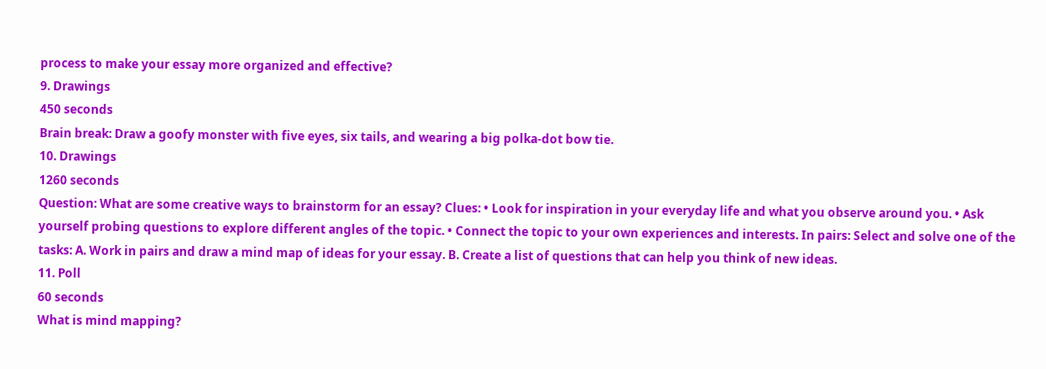process to make your essay more organized and effective?
9. Drawings
450 seconds
Brain break: Draw a goofy monster with five eyes, six tails, and wearing a big polka-dot bow tie.
10. Drawings
1260 seconds
Question: What are some creative ways to brainstorm for an essay? Clues: • Look for inspiration in your everyday life and what you observe around you. • Ask yourself probing questions to explore different angles of the topic. • Connect the topic to your own experiences and interests. In pairs: Select and solve one of the tasks: A. Work in pairs and draw a mind map of ideas for your essay. B. Create a list of questions that can help you think of new ideas.
11. Poll
60 seconds
What is mind mapping?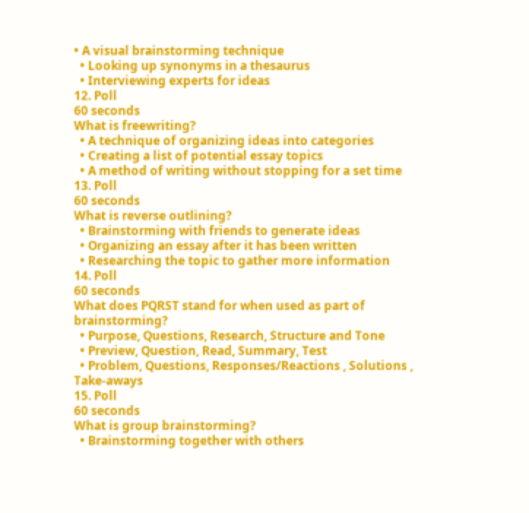• A visual brainstorming technique
  • Looking up synonyms in a thesaurus
  • Interviewing experts for ideas
12. Poll
60 seconds
What is freewriting?
  • A technique of organizing ideas into categories
  • Creating a list of potential essay topics
  • A method of writing without stopping for a set time
13. Poll
60 seconds
What is reverse outlining?
  • Brainstorming with friends to generate ideas
  • Organizing an essay after it has been written
  • Researching the topic to gather more information
14. Poll
60 seconds
What does PQRST stand for when used as part of brainstorming?
  • Purpose, Questions, Research, Structure and Tone
  • Preview, Question, Read, Summary, Test
  • Problem, Questions, Responses/Reactions , Solutions , Take-aways
15. Poll
60 seconds
What is group brainstorming?
  • Brainstorming together with others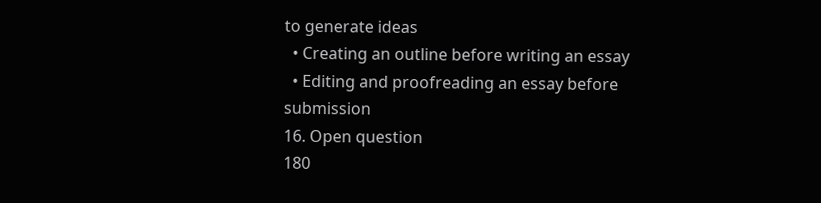to generate ideas
  • Creating an outline before writing an essay
  • Editing and proofreading an essay before submission
16. Open question
180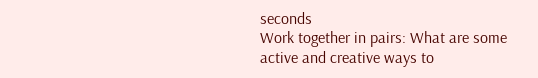seconds
Work together in pairs: What are some active and creative ways to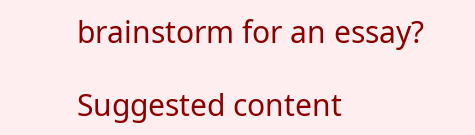brainstorm for an essay?

Suggested content